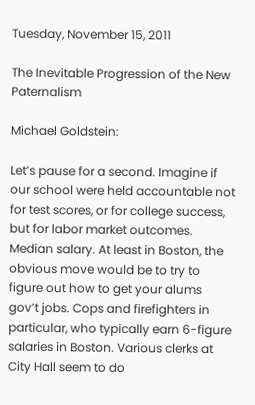Tuesday, November 15, 2011

The Inevitable Progression of the New Paternalism

Michael Goldstein:

Let’s pause for a second. Imagine if our school were held accountable not for test scores, or for college success, but for labor market outcomes. Median salary. At least in Boston, the obvious move would be to try to figure out how to get your alums gov’t jobs. Cops and firefighters in particular, who typically earn 6-figure salaries in Boston. Various clerks at City Hall seem to do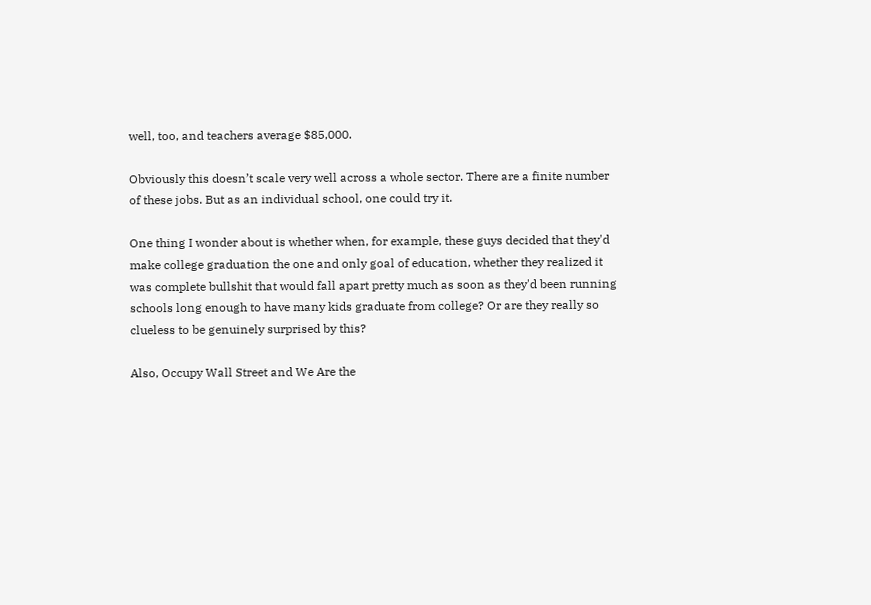well, too, and teachers average $85,000.

Obviously this doesn’t scale very well across a whole sector. There are a finite number of these jobs. But as an individual school, one could try it.

One thing I wonder about is whether when, for example, these guys decided that they'd make college graduation the one and only goal of education, whether they realized it was complete bullshit that would fall apart pretty much as soon as they'd been running schools long enough to have many kids graduate from college? Or are they really so clueless to be genuinely surprised by this?

Also, Occupy Wall Street and We Are the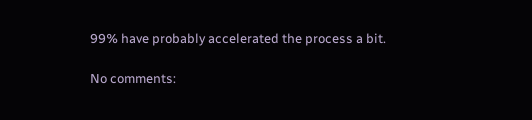99% have probably accelerated the process a bit.

No comments: